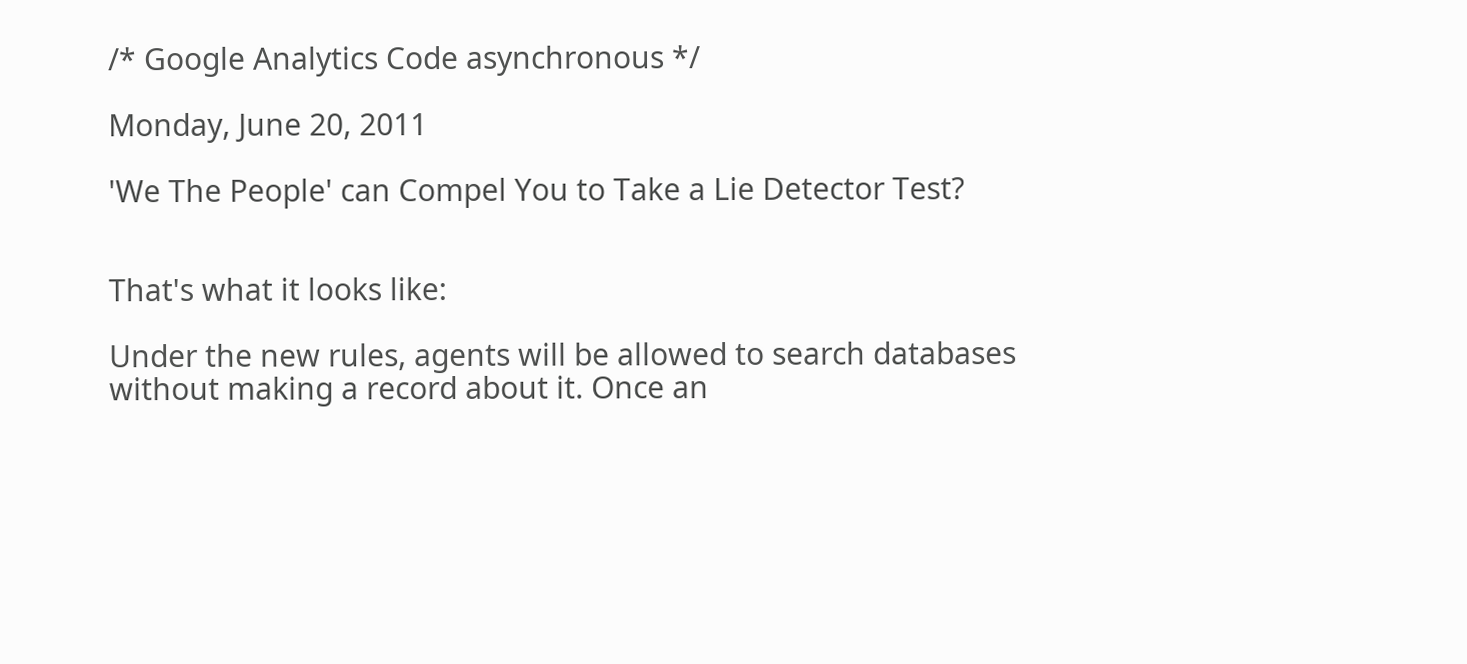/* Google Analytics Code asynchronous */

Monday, June 20, 2011

'We The People' can Compel You to Take a Lie Detector Test?


That's what it looks like:

Under the new rules, agents will be allowed to search databases without making a record about it. Once an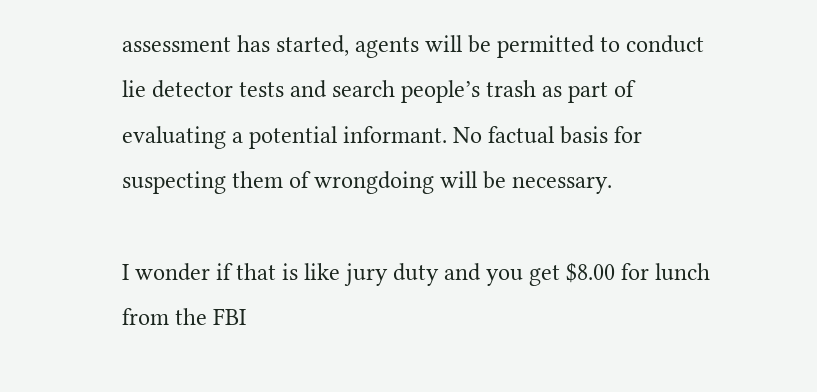assessment has started, agents will be permitted to conduct lie detector tests and search people’s trash as part of evaluating a potential informant. No factual basis for suspecting them of wrongdoing will be necessary.

I wonder if that is like jury duty and you get $8.00 for lunch from the FBI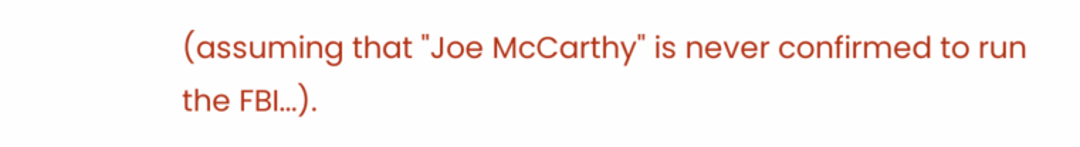(assuming that "Joe McCarthy" is never confirmed to run the FBI...).